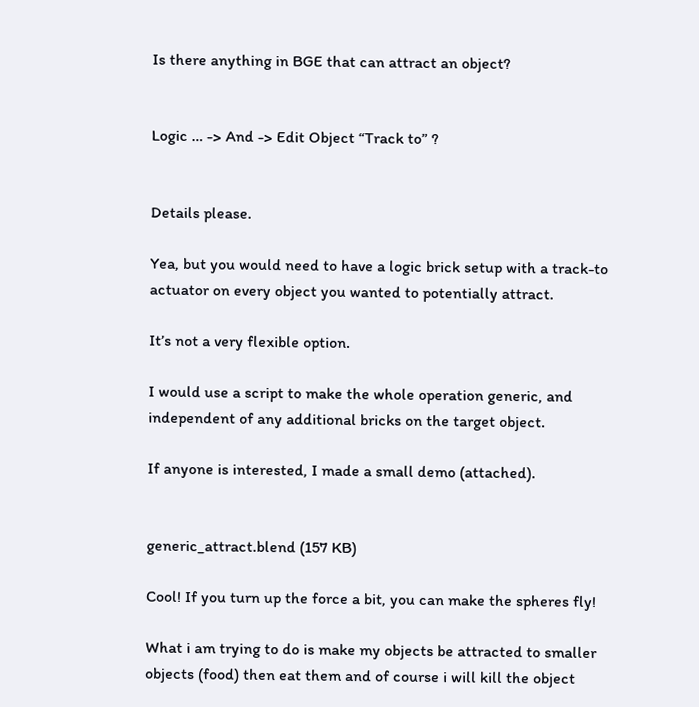Is there anything in BGE that can attract an object?


Logic … -> And -> Edit Object “Track to” ?


Details please.

Yea, but you would need to have a logic brick setup with a track-to actuator on every object you wanted to potentially attract.

It’s not a very flexible option.

I would use a script to make the whole operation generic, and independent of any additional bricks on the target object.

If anyone is interested, I made a small demo (attached).


generic_attract.blend (157 KB)

Cool! If you turn up the force a bit, you can make the spheres fly!

What i am trying to do is make my objects be attracted to smaller objects (food) then eat them and of course i will kill the object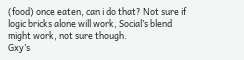(food) once eaten, can i do that? Not sure if logic bricks alone will work, Social’s blend might work, not sure though.
Gxy’s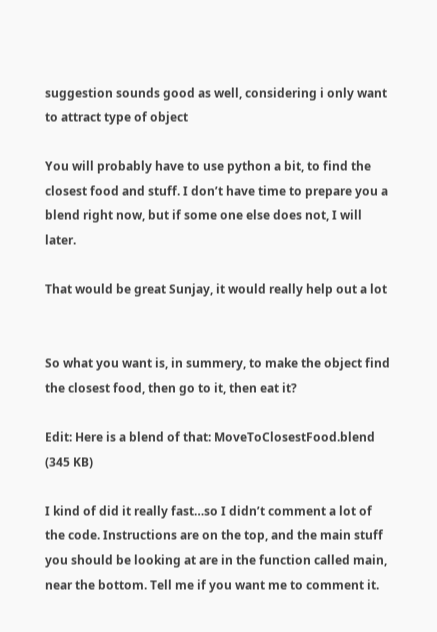suggestion sounds good as well, considering i only want to attract type of object

You will probably have to use python a bit, to find the closest food and stuff. I don’t have time to prepare you a blend right now, but if some one else does not, I will later.

That would be great Sunjay, it would really help out a lot


So what you want is, in summery, to make the object find the closest food, then go to it, then eat it?

Edit: Here is a blend of that: MoveToClosestFood.blend (345 KB)

I kind of did it really fast…so I didn’t comment a lot of the code. Instructions are on the top, and the main stuff you should be looking at are in the function called main, near the bottom. Tell me if you want me to comment it.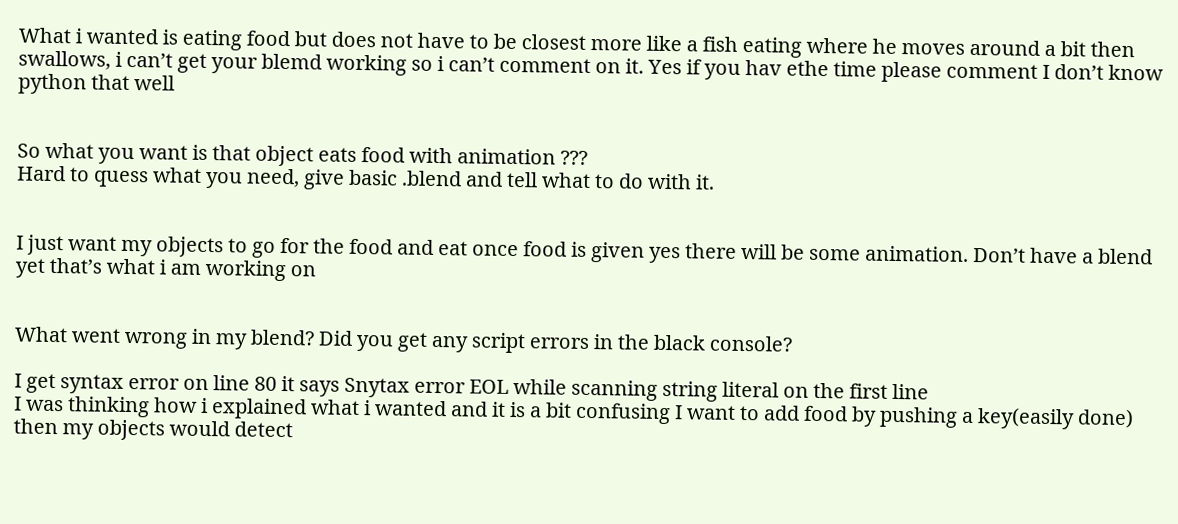What i wanted is eating food but does not have to be closest more like a fish eating where he moves around a bit then swallows, i can’t get your blemd working so i can’t comment on it. Yes if you hav ethe time please comment I don’t know python that well


So what you want is that object eats food with animation ???
Hard to quess what you need, give basic .blend and tell what to do with it.


I just want my objects to go for the food and eat once food is given yes there will be some animation. Don’t have a blend yet that’s what i am working on


What went wrong in my blend? Did you get any script errors in the black console?

I get syntax error on line 80 it says Snytax error EOL while scanning string literal on the first line
I was thinking how i explained what i wanted and it is a bit confusing I want to add food by pushing a key(easily done) then my objects would detect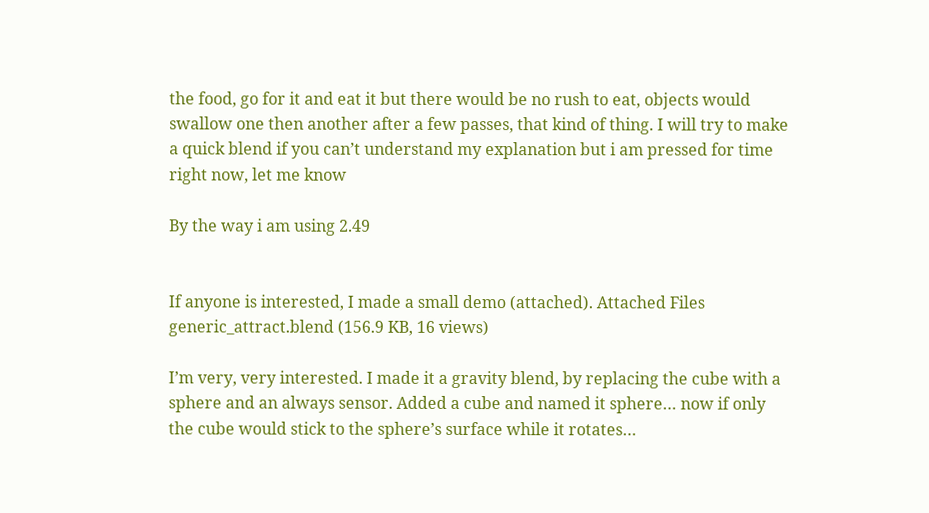the food, go for it and eat it but there would be no rush to eat, objects would swallow one then another after a few passes, that kind of thing. I will try to make a quick blend if you can’t understand my explanation but i am pressed for time right now, let me know

By the way i am using 2.49


If anyone is interested, I made a small demo (attached). Attached Files generic_attract.blend (156.9 KB, 16 views)

I’m very, very interested. I made it a gravity blend, by replacing the cube with a sphere and an always sensor. Added a cube and named it sphere… now if only the cube would stick to the sphere’s surface while it rotates…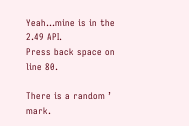Yeah…mine is in the 2.49 API.
Press back space on line 80.

There is a random ’ mark.